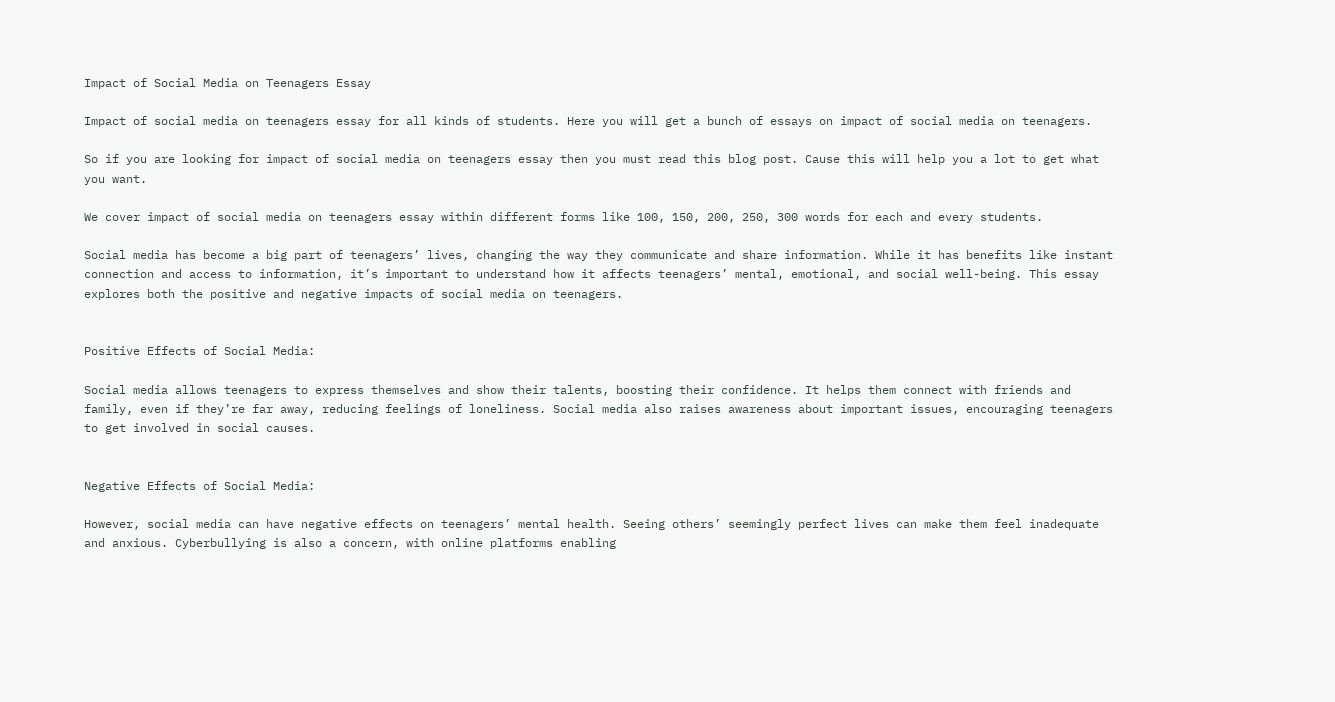Impact of Social Media on Teenagers Essay

Impact of social media on teenagers essay for all kinds of students. Here you will get a bunch of essays on impact of social media on teenagers.

So if you are looking for impact of social media on teenagers essay then you must read this blog post. Cause this will help you a lot to get what you want.

We cover impact of social media on teenagers essay within different forms like 100, 150, 200, 250, 300 words for each and every students.

Social media has become a big part of teenagers’ lives, changing the way they communicate and share information. While it has benefits like instant connection and access to information, it’s important to understand how it affects teenagers’ mental, emotional, and social well-being. This essay explores both the positive and negative impacts of social media on teenagers.


Positive Effects of Social Media:

Social media allows teenagers to express themselves and show their talents, boosting their confidence. It helps them connect with friends and family, even if they’re far away, reducing feelings of loneliness. Social media also raises awareness about important issues, encouraging teenagers to get involved in social causes.


Negative Effects of Social Media:

However, social media can have negative effects on teenagers’ mental health. Seeing others’ seemingly perfect lives can make them feel inadequate and anxious. Cyberbullying is also a concern, with online platforms enabling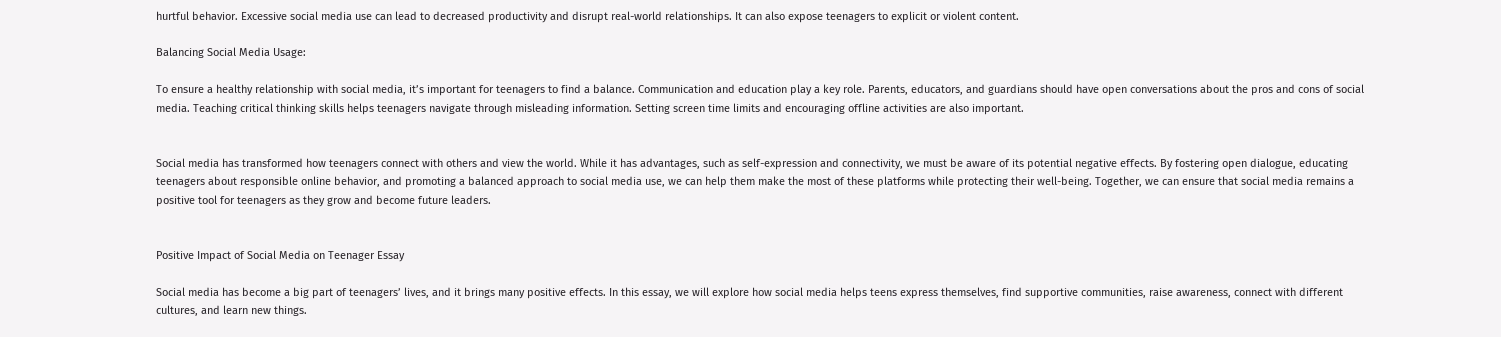hurtful behavior. Excessive social media use can lead to decreased productivity and disrupt real-world relationships. It can also expose teenagers to explicit or violent content.

Balancing Social Media Usage:

To ensure a healthy relationship with social media, it’s important for teenagers to find a balance. Communication and education play a key role. Parents, educators, and guardians should have open conversations about the pros and cons of social media. Teaching critical thinking skills helps teenagers navigate through misleading information. Setting screen time limits and encouraging offline activities are also important.


Social media has transformed how teenagers connect with others and view the world. While it has advantages, such as self-expression and connectivity, we must be aware of its potential negative effects. By fostering open dialogue, educating teenagers about responsible online behavior, and promoting a balanced approach to social media use, we can help them make the most of these platforms while protecting their well-being. Together, we can ensure that social media remains a positive tool for teenagers as they grow and become future leaders.


Positive Impact of Social Media on Teenager Essay

Social media has become a big part of teenagers’ lives, and it brings many positive effects. In this essay, we will explore how social media helps teens express themselves, find supportive communities, raise awareness, connect with different cultures, and learn new things.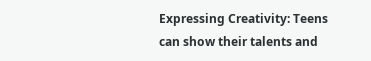Expressing Creativity: Teens can show their talents and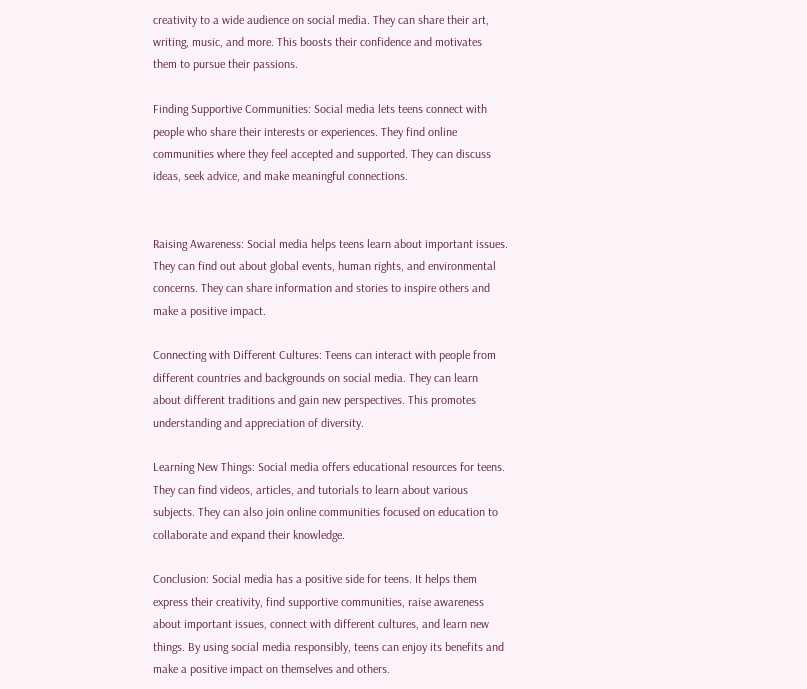creativity to a wide audience on social media. They can share their art, writing, music, and more. This boosts their confidence and motivates them to pursue their passions.

Finding Supportive Communities: Social media lets teens connect with people who share their interests or experiences. They find online communities where they feel accepted and supported. They can discuss ideas, seek advice, and make meaningful connections.


Raising Awareness: Social media helps teens learn about important issues. They can find out about global events, human rights, and environmental concerns. They can share information and stories to inspire others and make a positive impact.

Connecting with Different Cultures: Teens can interact with people from different countries and backgrounds on social media. They can learn about different traditions and gain new perspectives. This promotes understanding and appreciation of diversity.

Learning New Things: Social media offers educational resources for teens. They can find videos, articles, and tutorials to learn about various subjects. They can also join online communities focused on education to collaborate and expand their knowledge.

Conclusion: Social media has a positive side for teens. It helps them express their creativity, find supportive communities, raise awareness about important issues, connect with different cultures, and learn new things. By using social media responsibly, teens can enjoy its benefits and make a positive impact on themselves and others.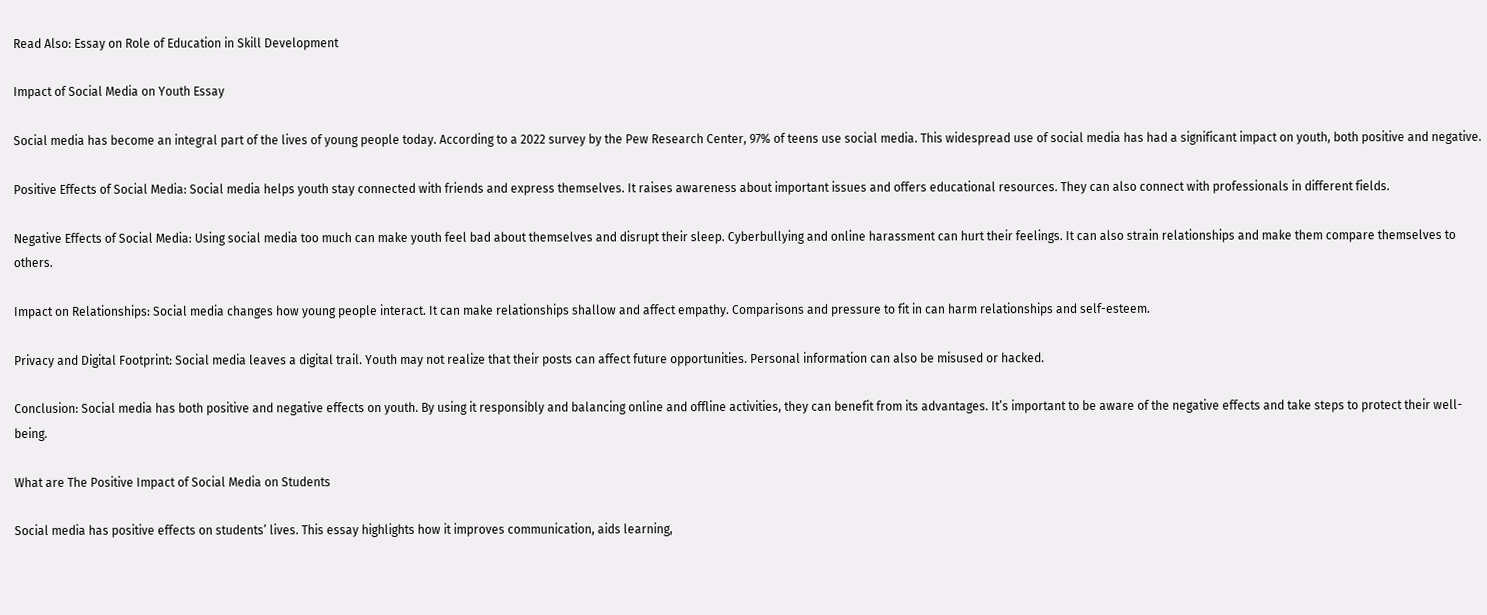Read Also: Essay on Role of Education in Skill Development

Impact of Social Media on Youth Essay

Social media has become an integral part of the lives of young people today. According to a 2022 survey by the Pew Research Center, 97% of teens use social media. This widespread use of social media has had a significant impact on youth, both positive and negative.

Positive Effects of Social Media: Social media helps youth stay connected with friends and express themselves. It raises awareness about important issues and offers educational resources. They can also connect with professionals in different fields.

Negative Effects of Social Media: Using social media too much can make youth feel bad about themselves and disrupt their sleep. Cyberbullying and online harassment can hurt their feelings. It can also strain relationships and make them compare themselves to others.

Impact on Relationships: Social media changes how young people interact. It can make relationships shallow and affect empathy. Comparisons and pressure to fit in can harm relationships and self-esteem.

Privacy and Digital Footprint: Social media leaves a digital trail. Youth may not realize that their posts can affect future opportunities. Personal information can also be misused or hacked.

Conclusion: Social media has both positive and negative effects on youth. By using it responsibly and balancing online and offline activities, they can benefit from its advantages. It’s important to be aware of the negative effects and take steps to protect their well-being.

What are The Positive Impact of Social Media on Students

Social media has positive effects on students’ lives. This essay highlights how it improves communication, aids learning,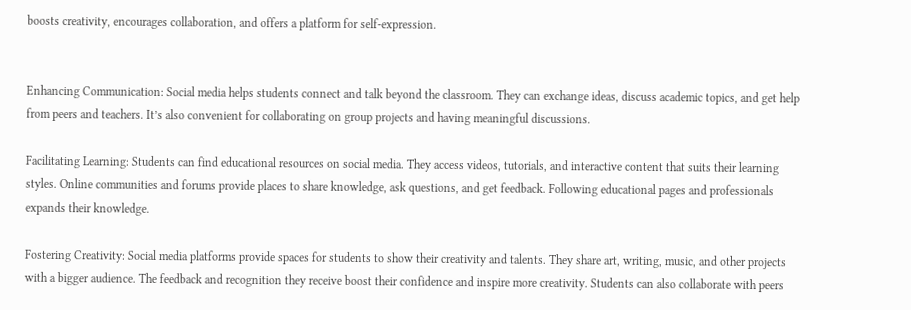boosts creativity, encourages collaboration, and offers a platform for self-expression.


Enhancing Communication: Social media helps students connect and talk beyond the classroom. They can exchange ideas, discuss academic topics, and get help from peers and teachers. It’s also convenient for collaborating on group projects and having meaningful discussions.

Facilitating Learning: Students can find educational resources on social media. They access videos, tutorials, and interactive content that suits their learning styles. Online communities and forums provide places to share knowledge, ask questions, and get feedback. Following educational pages and professionals expands their knowledge.

Fostering Creativity: Social media platforms provide spaces for students to show their creativity and talents. They share art, writing, music, and other projects with a bigger audience. The feedback and recognition they receive boost their confidence and inspire more creativity. Students can also collaborate with peers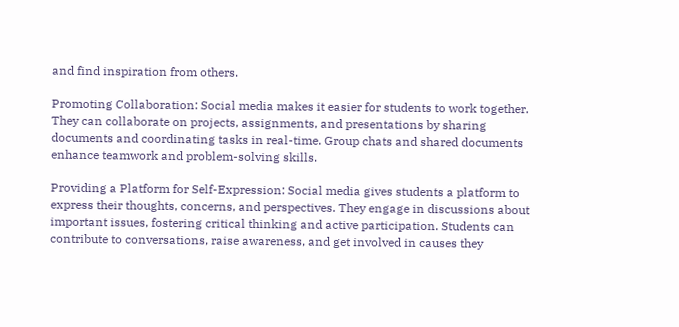and find inspiration from others.

Promoting Collaboration: Social media makes it easier for students to work together. They can collaborate on projects, assignments, and presentations by sharing documents and coordinating tasks in real-time. Group chats and shared documents enhance teamwork and problem-solving skills.

Providing a Platform for Self-Expression: Social media gives students a platform to express their thoughts, concerns, and perspectives. They engage in discussions about important issues, fostering critical thinking and active participation. Students can contribute to conversations, raise awareness, and get involved in causes they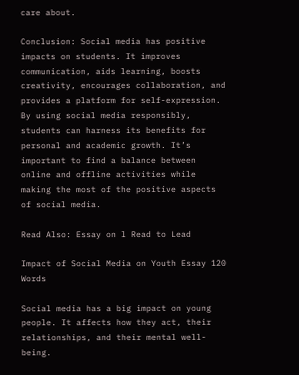care about.

Conclusion: Social media has positive impacts on students. It improves communication, aids learning, boosts creativity, encourages collaboration, and provides a platform for self-expression. By using social media responsibly, students can harness its benefits for personal and academic growth. It’s important to find a balance between online and offline activities while making the most of the positive aspects of social media.

Read Also: Essay on l Read to Lead

Impact of Social Media on Youth Essay 120 Words

Social media has a big impact on young people. It affects how they act, their relationships, and their mental well-being.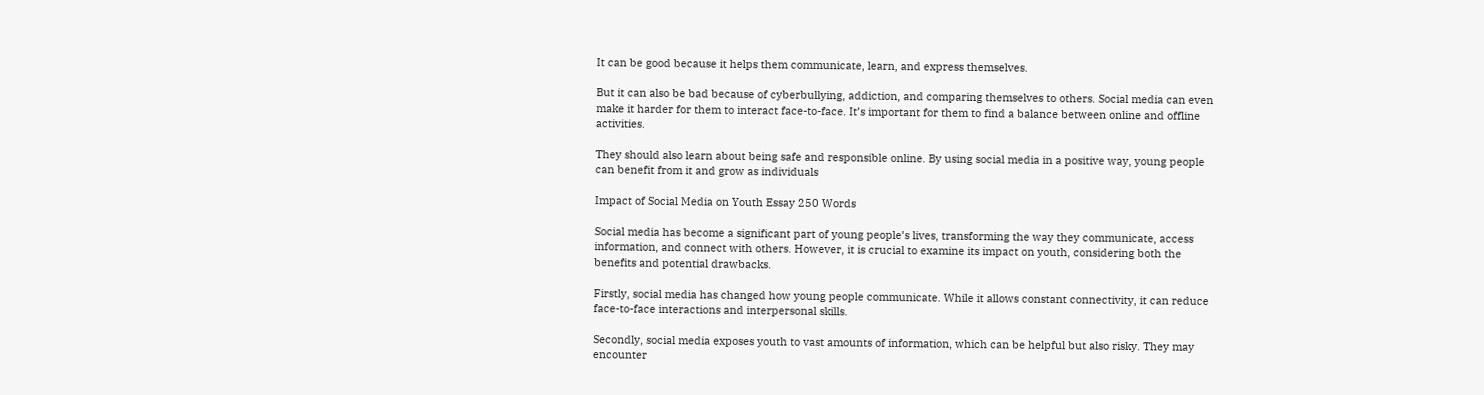It can be good because it helps them communicate, learn, and express themselves.

But it can also be bad because of cyberbullying, addiction, and comparing themselves to others. Social media can even make it harder for them to interact face-to-face. It’s important for them to find a balance between online and offline activities.

They should also learn about being safe and responsible online. By using social media in a positive way, young people can benefit from it and grow as individuals

Impact of Social Media on Youth Essay 250 Words

Social media has become a significant part of young people’s lives, transforming the way they communicate, access information, and connect with others. However, it is crucial to examine its impact on youth, considering both the benefits and potential drawbacks.

Firstly, social media has changed how young people communicate. While it allows constant connectivity, it can reduce face-to-face interactions and interpersonal skills.

Secondly, social media exposes youth to vast amounts of information, which can be helpful but also risky. They may encounter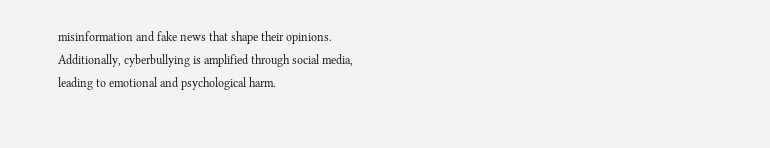misinformation and fake news that shape their opinions. Additionally, cyberbullying is amplified through social media, leading to emotional and psychological harm.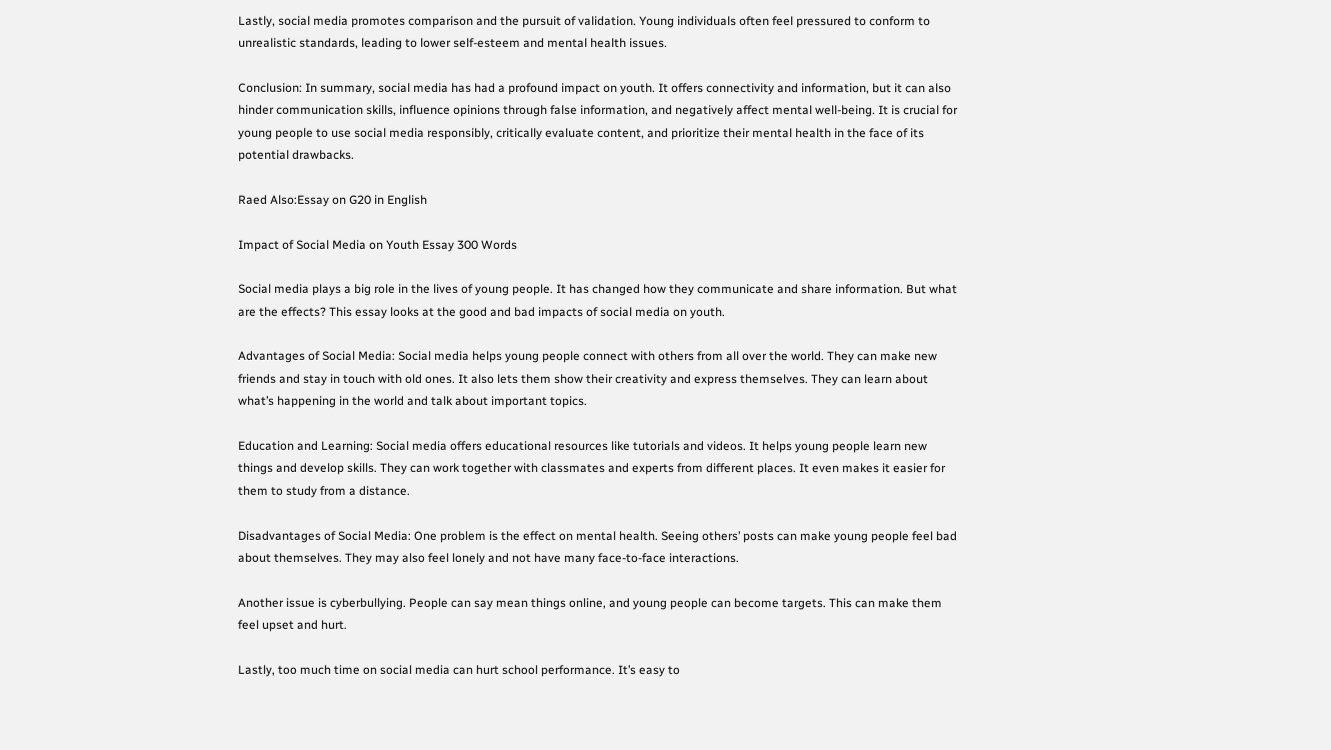Lastly, social media promotes comparison and the pursuit of validation. Young individuals often feel pressured to conform to unrealistic standards, leading to lower self-esteem and mental health issues.

Conclusion: In summary, social media has had a profound impact on youth. It offers connectivity and information, but it can also hinder communication skills, influence opinions through false information, and negatively affect mental well-being. It is crucial for young people to use social media responsibly, critically evaluate content, and prioritize their mental health in the face of its potential drawbacks.

Raed Also:Essay on G20 in English

Impact of Social Media on Youth Essay 300 Words

Social media plays a big role in the lives of young people. It has changed how they communicate and share information. But what are the effects? This essay looks at the good and bad impacts of social media on youth.

Advantages of Social Media: Social media helps young people connect with others from all over the world. They can make new friends and stay in touch with old ones. It also lets them show their creativity and express themselves. They can learn about what’s happening in the world and talk about important topics.

Education and Learning: Social media offers educational resources like tutorials and videos. It helps young people learn new things and develop skills. They can work together with classmates and experts from different places. It even makes it easier for them to study from a distance.

Disadvantages of Social Media: One problem is the effect on mental health. Seeing others’ posts can make young people feel bad about themselves. They may also feel lonely and not have many face-to-face interactions.

Another issue is cyberbullying. People can say mean things online, and young people can become targets. This can make them feel upset and hurt.

Lastly, too much time on social media can hurt school performance. It’s easy to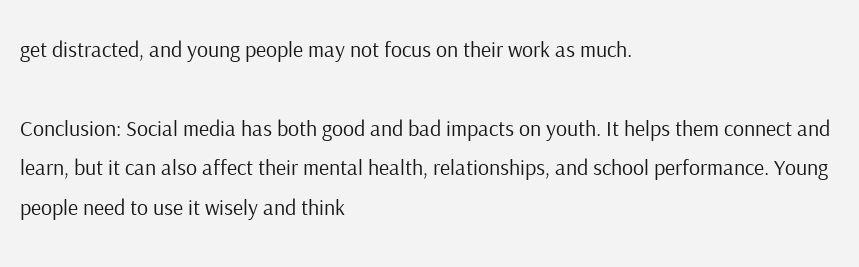get distracted, and young people may not focus on their work as much.

Conclusion: Social media has both good and bad impacts on youth. It helps them connect and learn, but it can also affect their mental health, relationships, and school performance. Young people need to use it wisely and think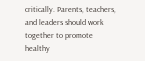critically. Parents, teachers, and leaders should work together to promote healthy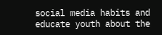social media habits and educate youth about the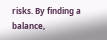risks. By finding a balance,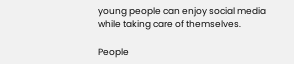young people can enjoy social media while taking care of themselves.

People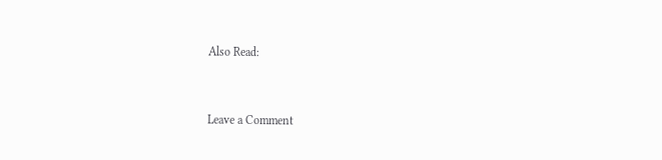Also Read:


Leave a Comment